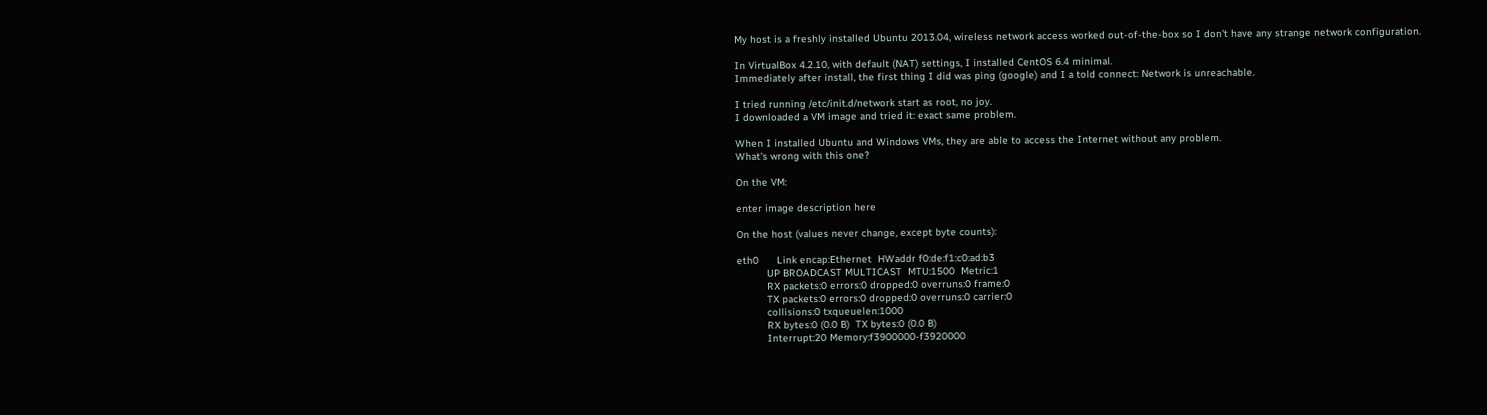My host is a freshly installed Ubuntu 2013.04, wireless network access worked out-of-the-box so I don't have any strange network configuration.

In VirtualBox 4.2.10, with default (NAT) settings, I installed CentOS 6.4 minimal.
Immediately after install, the first thing I did was ping (google) and I a told connect: Network is unreachable.

I tried running /etc/init.d/network start as root, no joy.
I downloaded a VM image and tried it: exact same problem.

When I installed Ubuntu and Windows VMs, they are able to access the Internet without any problem.
What's wrong with this one?

On the VM:

enter image description here

On the host (values never change, except byte counts):

eth0      Link encap:Ethernet  HWaddr f0:de:f1:c0:ad:b3
          UP BROADCAST MULTICAST  MTU:1500  Metric:1
          RX packets:0 errors:0 dropped:0 overruns:0 frame:0
          TX packets:0 errors:0 dropped:0 overruns:0 carrier:0
          collisions:0 txqueuelen:1000
          RX bytes:0 (0.0 B)  TX bytes:0 (0.0 B)
          Interrupt:20 Memory:f3900000-f3920000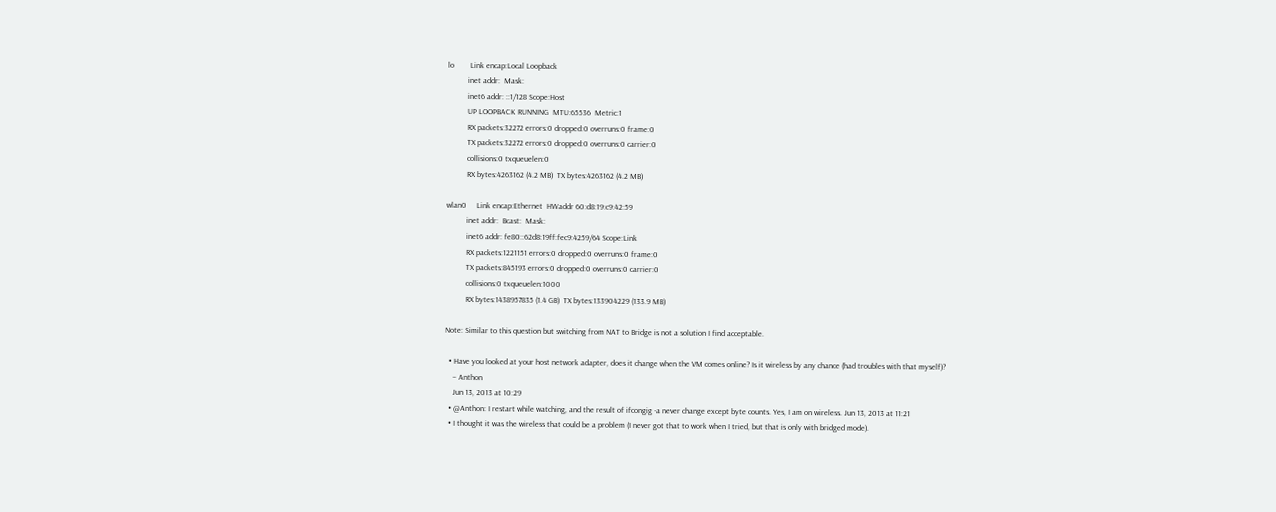lo        Link encap:Local Loopback
          inet addr:  Mask:
          inet6 addr: ::1/128 Scope:Host
          UP LOOPBACK RUNNING  MTU:65536  Metric:1
          RX packets:32272 errors:0 dropped:0 overruns:0 frame:0
          TX packets:32272 errors:0 dropped:0 overruns:0 carrier:0
          collisions:0 txqueuelen:0
          RX bytes:4263162 (4.2 MB)  TX bytes:4263162 (4.2 MB)

wlan0     Link encap:Ethernet  HWaddr 60:d8:19:c9:42:59
          inet addr:  Bcast:  Mask:
          inet6 addr: fe80::62d8:19ff:fec9:4259/64 Scope:Link
          RX packets:1221151 errors:0 dropped:0 overruns:0 frame:0
          TX packets:845193 errors:0 dropped:0 overruns:0 carrier:0
          collisions:0 txqueuelen:1000
          RX bytes:1438957835 (1.4 GB)  TX bytes:133904229 (133.9 MB)

Note: Similar to this question but switching from NAT to Bridge is not a solution I find acceptable.

  • Have you looked at your host network adapter, does it change when the VM comes online? Is it wireless by any chance (had troubles with that myself)?
    – Anthon
    Jun 13, 2013 at 10:29
  • @Anthon: I restart while watching, and the result of ifcongig -a never change except byte counts. Yes, I am on wireless. Jun 13, 2013 at 11:21
  • I thought it was the wireless that could be a problem (I never got that to work when I tried, but that is only with bridged mode).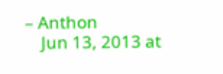– Anthon
    Jun 13, 2013 at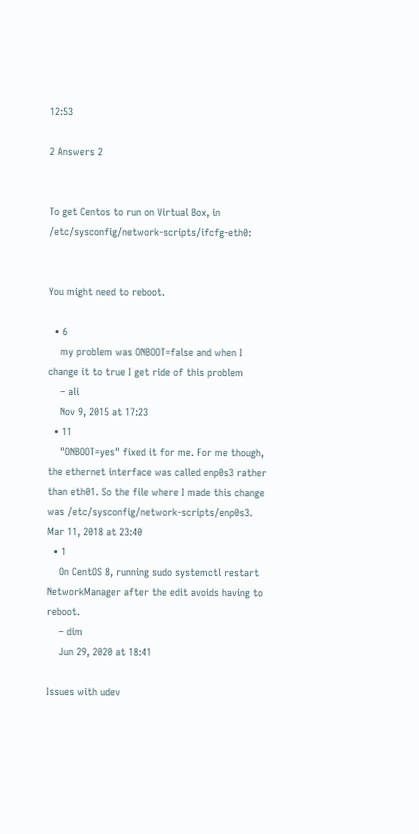12:53

2 Answers 2


To get Centos to run on Virtual Box, in /etc/sysconfig/network-scripts/ifcfg-eth0:


You might need to reboot.

  • 6
    my problem was ONBOOT=false and when I change it to true I get ride of this problem
    – ali
    Nov 9, 2015 at 17:23
  • 11
    "ONBOOT=yes" fixed it for me. For me though, the ethernet interface was called enp0s3 rather than eth01. So the file where I made this change was /etc/sysconfig/network-scripts/enp0s3. Mar 11, 2018 at 23:40
  • 1
    On CentOS 8, running sudo systemctl restart NetworkManager after the edit avoids having to reboot.
    – dim
    Jun 29, 2020 at 18:41

Issues with udev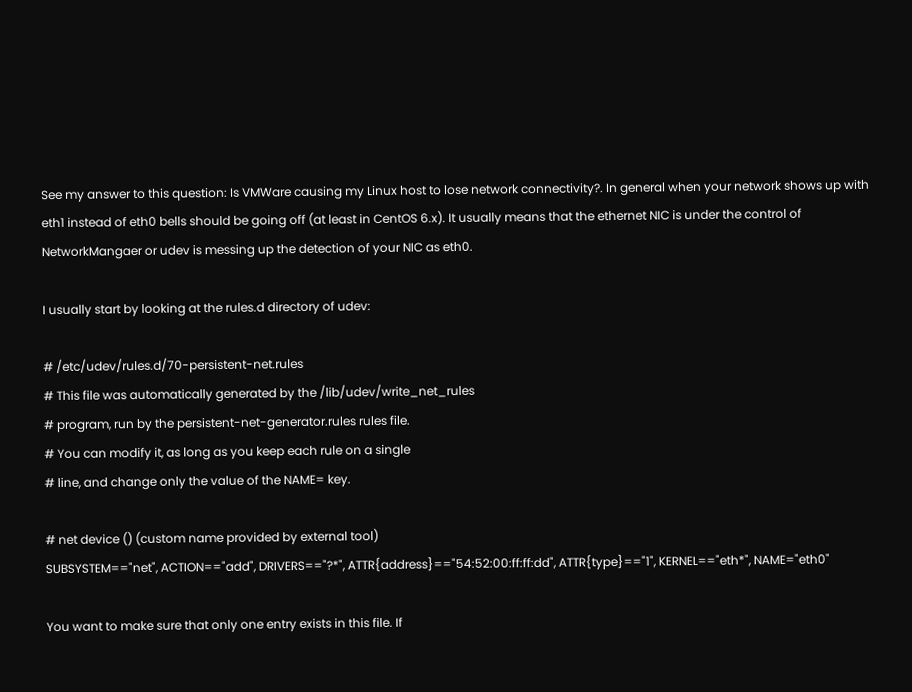See my answer to this question: Is VMWare causing my Linux host to lose network connectivity?. In general when your network shows up with eth1 instead of eth0 bells should be going off (at least in CentOS 6.x). It usually means that the ethernet NIC is under the control of NetworkMangaer or udev is messing up the detection of your NIC as eth0.

I usually start by looking at the rules.d directory of udev:

# /etc/udev/rules.d/70-persistent-net.rules
# This file was automatically generated by the /lib/udev/write_net_rules
# program, run by the persistent-net-generator.rules rules file.
# You can modify it, as long as you keep each rule on a single
# line, and change only the value of the NAME= key.

# net device () (custom name provided by external tool)
SUBSYSTEM=="net", ACTION=="add", DRIVERS=="?*", ATTR{address}=="54:52:00:ff:ff:dd", ATTR{type}=="1", KERNEL=="eth*", NAME="eth0"

You want to make sure that only one entry exists in this file. If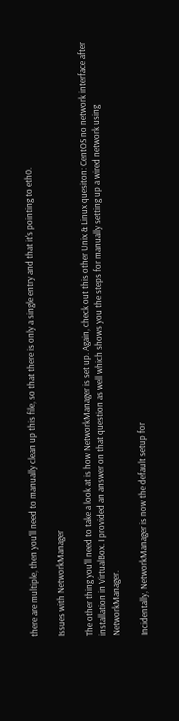there are multiple, then you'll need to manually clean up this file, so that there is only a single entry and that it's pointing to eth0.

Issues with NetworkManager

The other thing you'll need to take a look at is how NetworkManager is set up. Again, check out this other Unix & Linux quesiton: CentOS no network interface after installation in VirtualBox. I provided an answer on that question as well which shows you the steps for manually setting up a wired network using NetworkManager.

Incidentally, NetworkManager is now the default setup for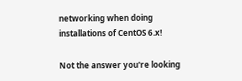networking when doing installations of CentOS 6.x!

Not the answer you're looking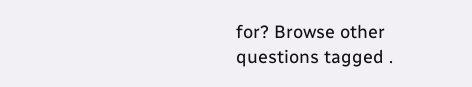for? Browse other questions tagged .